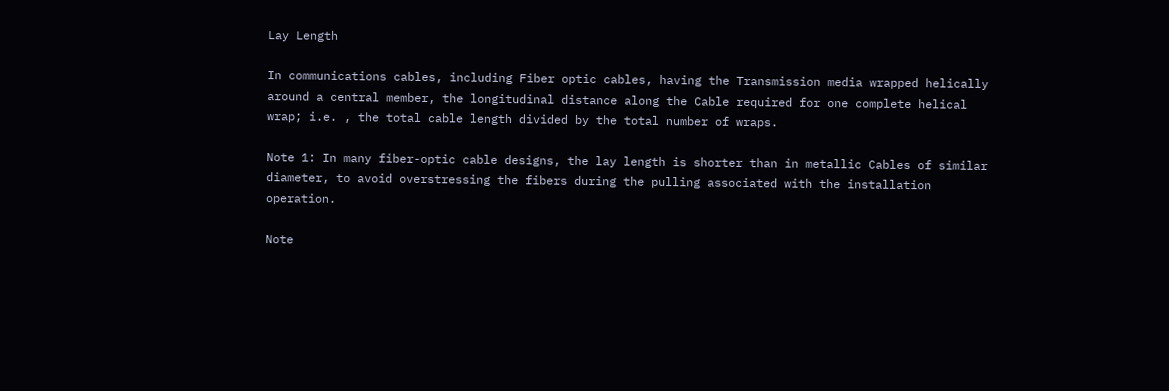Lay Length

In communications cables, including Fiber optic cables, having the Transmission media wrapped helically around a central member, the longitudinal distance along the Cable required for one complete helical wrap; i.e. , the total cable length divided by the total number of wraps.

Note 1: In many fiber-optic cable designs, the lay length is shorter than in metallic Cables of similar diameter, to avoid overstressing the fibers during the pulling associated with the installation operation.

Note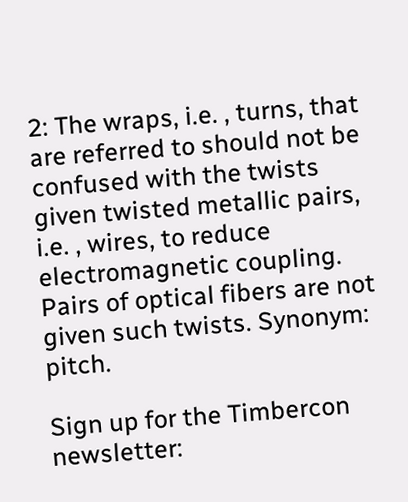2: The wraps, i.e. , turns, that are referred to should not be confused with the twists given twisted metallic pairs, i.e. , wires, to reduce electromagnetic coupling. Pairs of optical fibers are not given such twists. Synonym: pitch.

Sign up for the Timbercon newsletter: